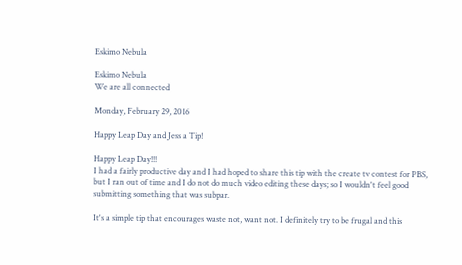Eskimo Nebula

Eskimo Nebula
We are all connected

Monday, February 29, 2016

Happy Leap Day and Jess a Tip!

Happy Leap Day!!!
I had a fairly productive day and I had hoped to share this tip with the create tv contest for PBS, but I ran out of time and I do not do much video editing these days; so I wouldn't feel good submitting something that was subpar.

It's a simple tip that encourages waste not, want not. I definitely try to be frugal and this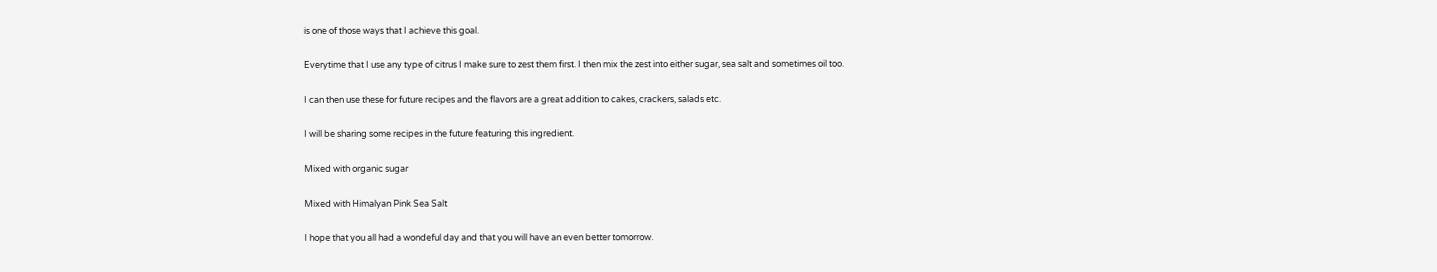is one of those ways that I achieve this goal.

Everytime that I use any type of citrus I make sure to zest them first. I then mix the zest into either sugar, sea salt and sometimes oil too.

I can then use these for future recipes and the flavors are a great addition to cakes, crackers, salads etc.

I will be sharing some recipes in the future featuring this ingredient.

Mixed with organic sugar

Mixed with Himalyan Pink Sea Salt

I hope that you all had a wondeful day and that you will have an even better tomorrow.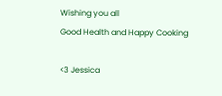Wishing you all
Good Health and Happy Cooking

<3 Jessica